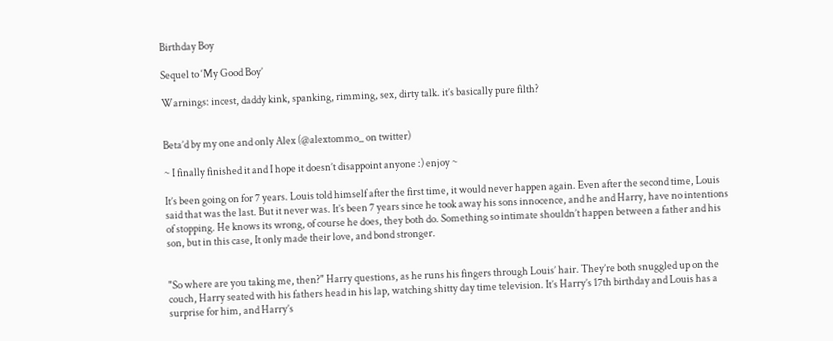Birthday Boy

Sequel to ‘My Good Boy’

Warnings: incest, daddy kink, spanking, rimming, sex, dirty talk. it’s basically pure filth?


Beta’d by my one and only Alex (@alextommo_ on twitter)

~ I finally finished it and I hope it doesn’t disappoint anyone :) enjoy ~

It’s been going on for 7 years. Louis told himself after the first time, it would never happen again. Even after the second time, Louis said that was the last. But it never was. It’s been 7 years since he took away his sons innocence, and he and Harry, have no intentions of stopping. He knows its wrong, of course he does, they both do. Something so intimate shouldn’t happen between a father and his son, but in this case, It only made their love, and bond stronger.


"So where are you taking me, then?" Harry questions, as he runs his fingers through Louis’ hair. They’re both snuggled up on the couch, Harry seated with his fathers head in his lap, watching shitty day time television. It’s Harry’s 17th birthday and Louis has a surprise for him, and Harry’s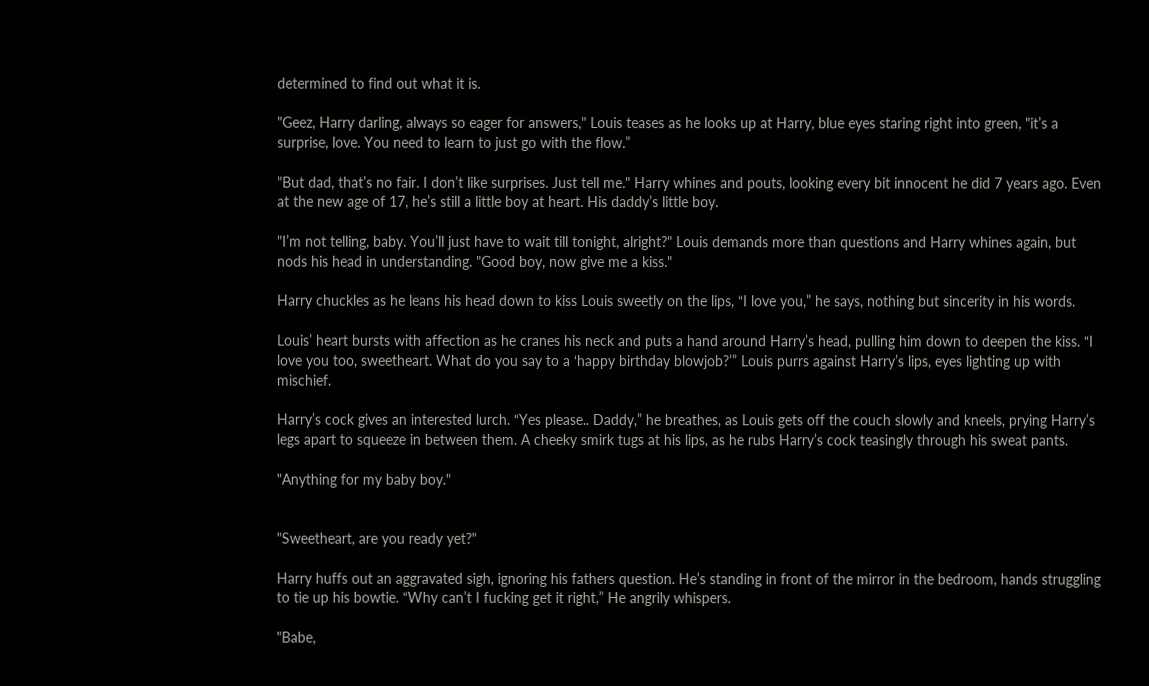determined to find out what it is.

"Geez, Harry darling, always so eager for answers," Louis teases as he looks up at Harry, blue eyes staring right into green, "it’s a surprise, love. You need to learn to just go with the flow.”

"But dad, that’s no fair. I don’t like surprises. Just tell me." Harry whines and pouts, looking every bit innocent he did 7 years ago. Even at the new age of 17, he’s still a little boy at heart. His daddy’s little boy.

"I’m not telling, baby. You’ll just have to wait till tonight, alright?" Louis demands more than questions and Harry whines again, but nods his head in understanding. "Good boy, now give me a kiss."

Harry chuckles as he leans his head down to kiss Louis sweetly on the lips, “I love you,” he says, nothing but sincerity in his words.

Louis’ heart bursts with affection as he cranes his neck and puts a hand around Harry’s head, pulling him down to deepen the kiss. “I love you too, sweetheart. What do you say to a ‘happy birthday blowjob?’” Louis purrs against Harry’s lips, eyes lighting up with mischief.

Harry’s cock gives an interested lurch. “Yes please.. Daddy,” he breathes, as Louis gets off the couch slowly and kneels, prying Harry’s legs apart to squeeze in between them. A cheeky smirk tugs at his lips, as he rubs Harry’s cock teasingly through his sweat pants.

"Anything for my baby boy."


"Sweetheart, are you ready yet?"

Harry huffs out an aggravated sigh, ignoring his fathers question. He’s standing in front of the mirror in the bedroom, hands struggling to tie up his bowtie. “Why can’t I fucking get it right,” He angrily whispers.

"Babe,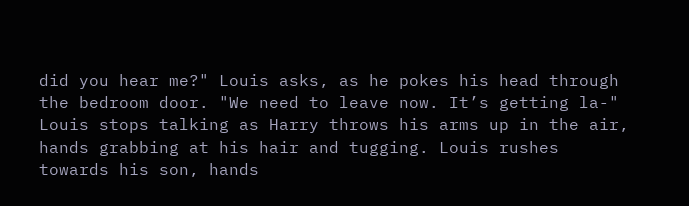did you hear me?" Louis asks, as he pokes his head through the bedroom door. "We need to leave now. It’s getting la-" Louis stops talking as Harry throws his arms up in the air, hands grabbing at his hair and tugging. Louis rushes towards his son, hands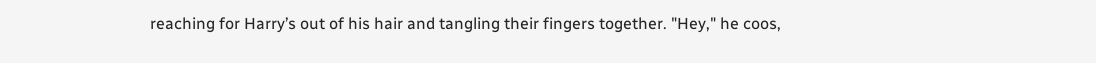reaching for Harry’s out of his hair and tangling their fingers together. "Hey," he coos,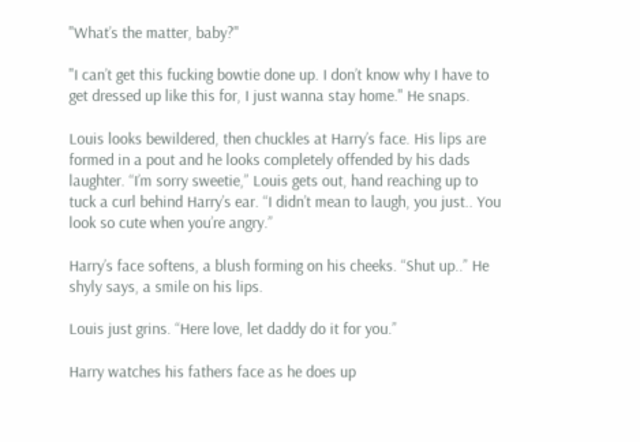"What’s the matter, baby?"

"I can’t get this fucking bowtie done up. I don’t know why I have to get dressed up like this for, I just wanna stay home." He snaps.

Louis looks bewildered, then chuckles at Harry’s face. His lips are formed in a pout and he looks completely offended by his dads laughter. “I’m sorry sweetie,” Louis gets out, hand reaching up to tuck a curl behind Harry’s ear. “I didn’t mean to laugh, you just.. You look so cute when you’re angry.”

Harry’s face softens, a blush forming on his cheeks. “Shut up..” He shyly says, a smile on his lips.

Louis just grins. “Here love, let daddy do it for you.”

Harry watches his fathers face as he does up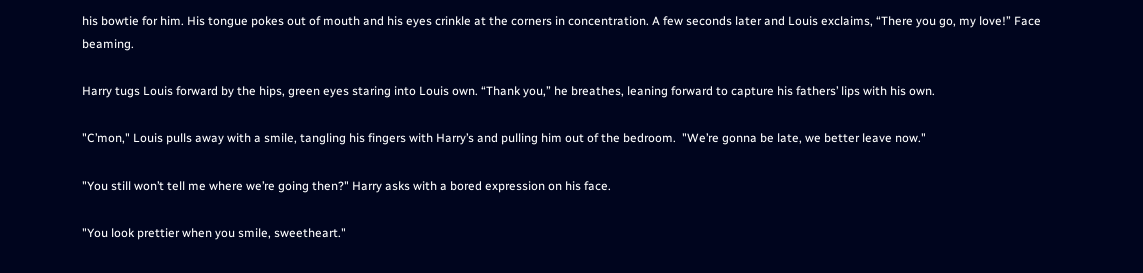his bowtie for him. His tongue pokes out of mouth and his eyes crinkle at the corners in concentration. A few seconds later and Louis exclaims, “There you go, my love!” Face beaming.

Harry tugs Louis forward by the hips, green eyes staring into Louis own. “Thank you,” he breathes, leaning forward to capture his fathers’ lips with his own.

"C’mon," Louis pulls away with a smile, tangling his fingers with Harry’s and pulling him out of the bedroom.  "We’re gonna be late, we better leave now."

"You still won’t tell me where we’re going then?" Harry asks with a bored expression on his face.

"You look prettier when you smile, sweetheart."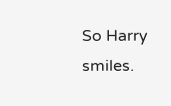So Harry smiles.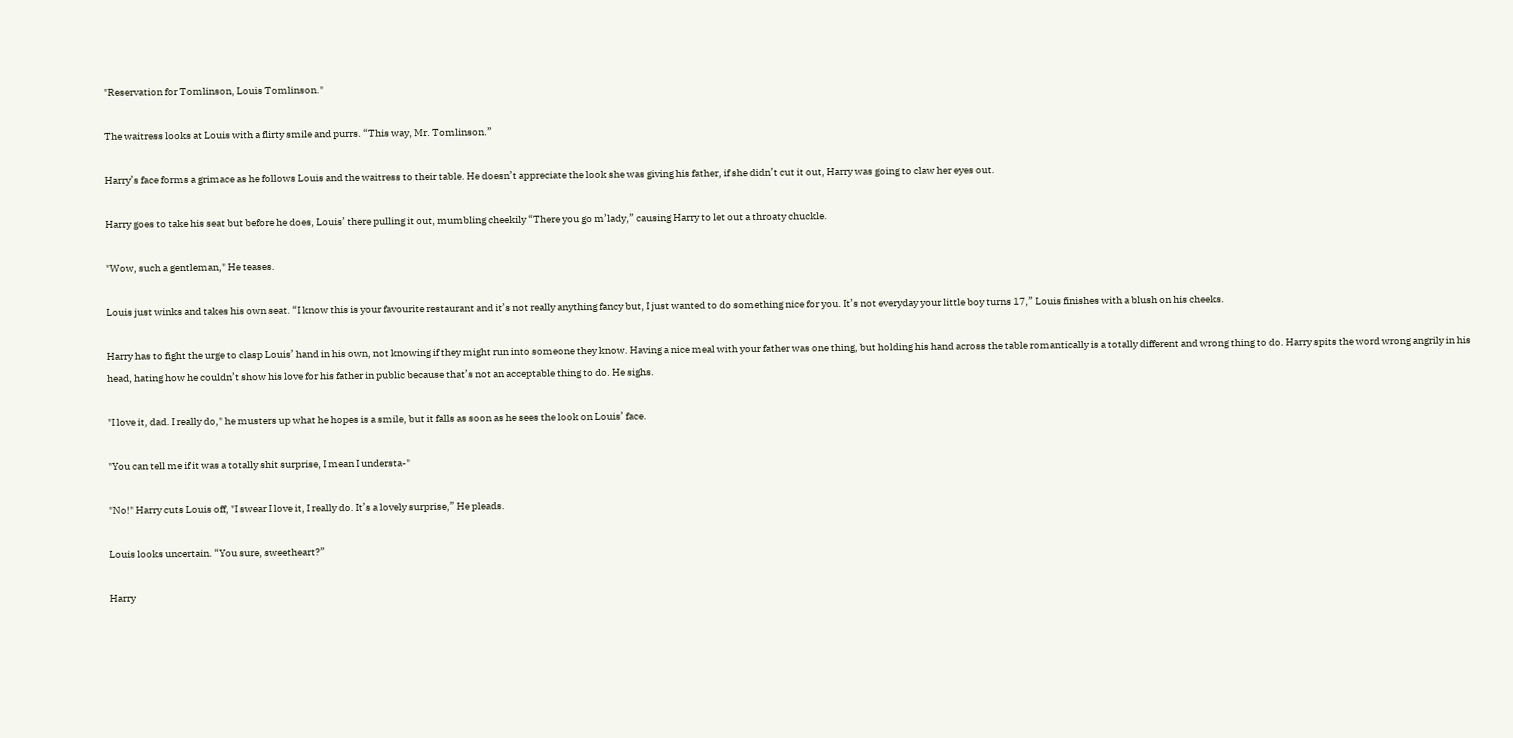"Reservation for Tomlinson, Louis Tomlinson."

The waitress looks at Louis with a flirty smile and purrs. “This way, Mr. Tomlinson.”

Harry’s face forms a grimace as he follows Louis and the waitress to their table. He doesn’t appreciate the look she was giving his father, if she didn’t cut it out, Harry was going to claw her eyes out.

Harry goes to take his seat but before he does, Louis’ there pulling it out, mumbling cheekily “There you go m’lady,” causing Harry to let out a throaty chuckle.

"Wow, such a gentleman," He teases.

Louis just winks and takes his own seat. “I know this is your favourite restaurant and it’s not really anything fancy but, I just wanted to do something nice for you. It’s not everyday your little boy turns 17,” Louis finishes with a blush on his cheeks.

Harry has to fight the urge to clasp Louis’ hand in his own, not knowing if they might run into someone they know. Having a nice meal with your father was one thing, but holding his hand across the table romantically is a totally different and wrong thing to do. Harry spits the word wrong angrily in his head, hating how he couldn’t show his love for his father in public because that’s not an acceptable thing to do. He sighs.

"I love it, dad. I really do," he musters up what he hopes is a smile, but it falls as soon as he sees the look on Louis’ face.

"You can tell me if it was a totally shit surprise, I mean I understa-"

"No!" Harry cuts Louis off, "I swear I love it, I really do. It’s a lovely surprise,” He pleads.

Louis looks uncertain. “You sure, sweetheart?”

Harry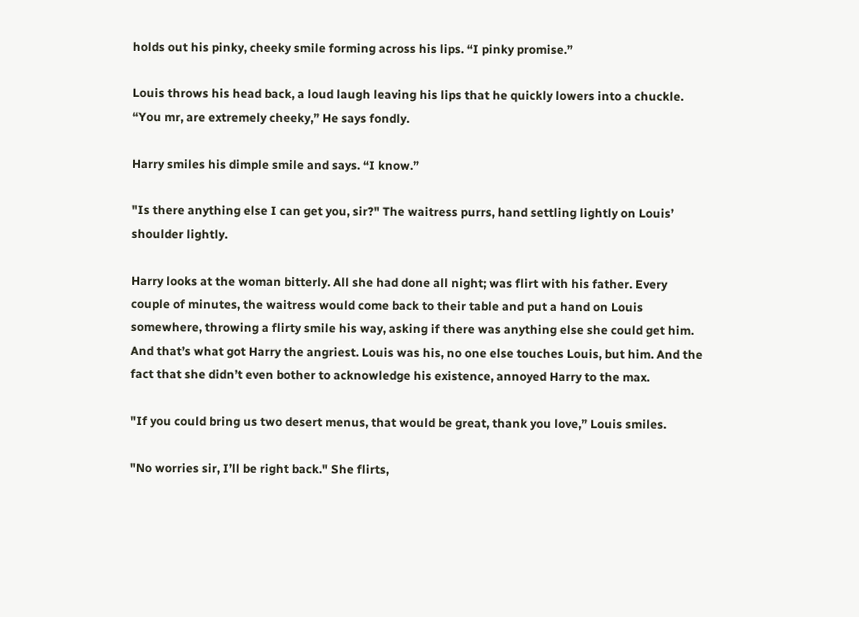holds out his pinky, cheeky smile forming across his lips. “I pinky promise.”

Louis throws his head back, a loud laugh leaving his lips that he quickly lowers into a chuckle. “You mr, are extremely cheeky,” He says fondly.

Harry smiles his dimple smile and says. “I know.”

"Is there anything else I can get you, sir?" The waitress purrs, hand settling lightly on Louis’ shoulder lightly.

Harry looks at the woman bitterly. All she had done all night; was flirt with his father. Every couple of minutes, the waitress would come back to their table and put a hand on Louis somewhere, throwing a flirty smile his way, asking if there was anything else she could get him. And that’s what got Harry the angriest. Louis was his, no one else touches Louis, but him. And the fact that she didn’t even bother to acknowledge his existence, annoyed Harry to the max.

"If you could bring us two desert menus, that would be great, thank you love,” Louis smiles.

"No worries sir, I’ll be right back." She flirts,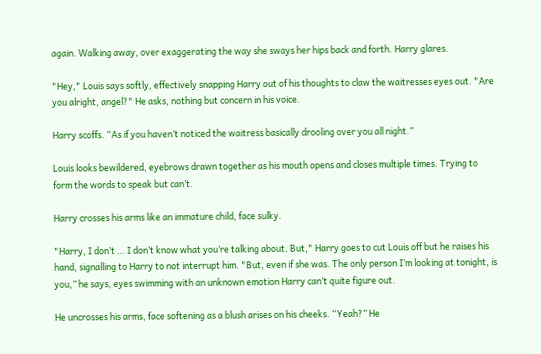again. Walking away, over exaggerating the way she sways her hips back and forth. Harry glares.

"Hey," Louis says softly, effectively snapping Harry out of his thoughts to claw the waitresses eyes out. "Are you alright, angel?" He asks, nothing but concern in his voice.

Harry scoffs. “As if you haven’t noticed the waitress basically drooling over you all night.”

Louis looks bewildered, eyebrows drawn together as his mouth opens and closes multiple times. Trying to form the words to speak but can’t.

Harry crosses his arms like an immature child, face sulky.

"Harry, I don’t … I don’t know what you’re talking about. But," Harry goes to cut Louis off but he raises his hand, signalling to Harry to not interrupt him. "But, even if she was. The only person I’m looking at tonight, is you,” he says, eyes swimming with an unknown emotion Harry can’t quite figure out.

He uncrosses his arms, face softening as a blush arises on his cheeks. “Yeah?” He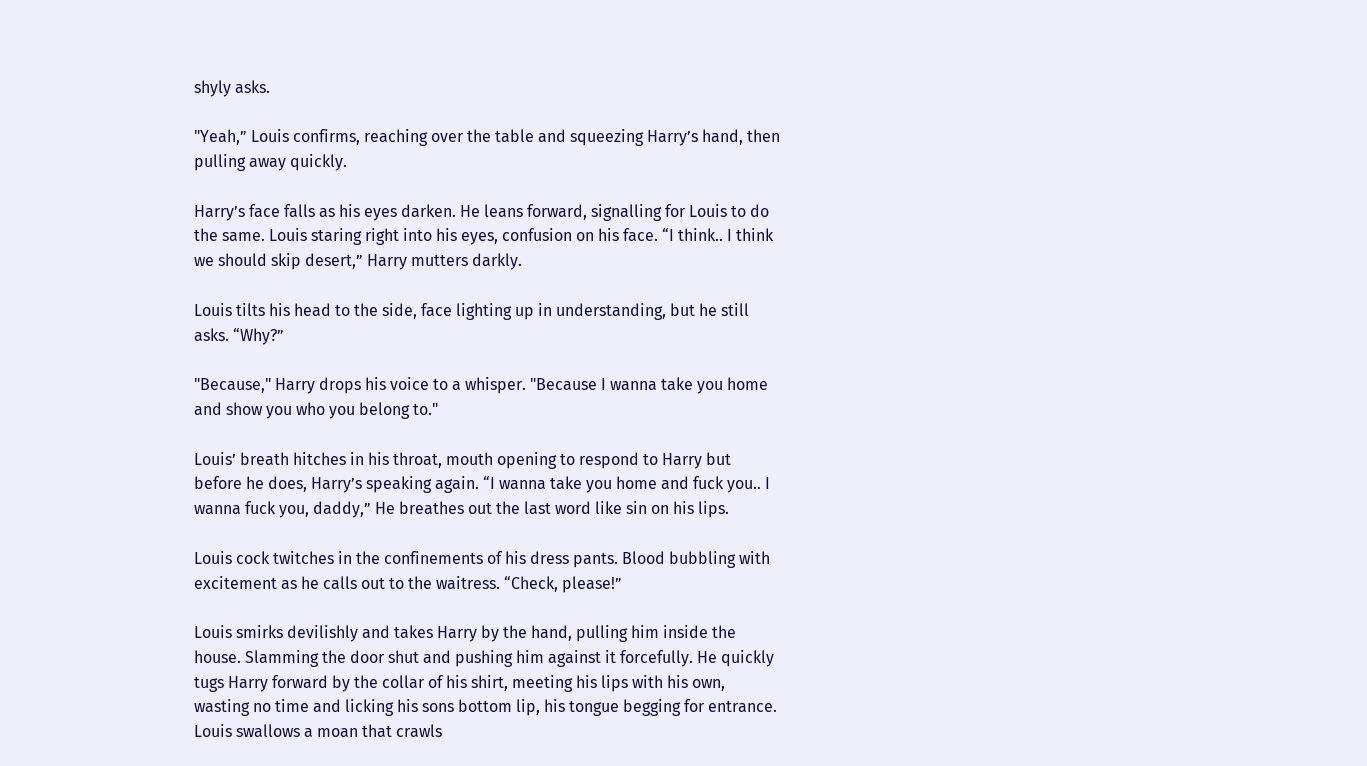shyly asks.

"Yeah,” Louis confirms, reaching over the table and squeezing Harry’s hand, then pulling away quickly.

Harry’s face falls as his eyes darken. He leans forward, signalling for Louis to do the same. Louis staring right into his eyes, confusion on his face. “I think.. I think we should skip desert,” Harry mutters darkly.

Louis tilts his head to the side, face lighting up in understanding, but he still asks. “Why?”

"Because," Harry drops his voice to a whisper. "Because I wanna take you home and show you who you belong to."

Louis’ breath hitches in his throat, mouth opening to respond to Harry but before he does, Harry’s speaking again. “I wanna take you home and fuck you.. I wanna fuck you, daddy,” He breathes out the last word like sin on his lips.

Louis cock twitches in the confinements of his dress pants. Blood bubbling with excitement as he calls out to the waitress. “Check, please!”

Louis smirks devilishly and takes Harry by the hand, pulling him inside the house. Slamming the door shut and pushing him against it forcefully. He quickly tugs Harry forward by the collar of his shirt, meeting his lips with his own, wasting no time and licking his sons bottom lip, his tongue begging for entrance. Louis swallows a moan that crawls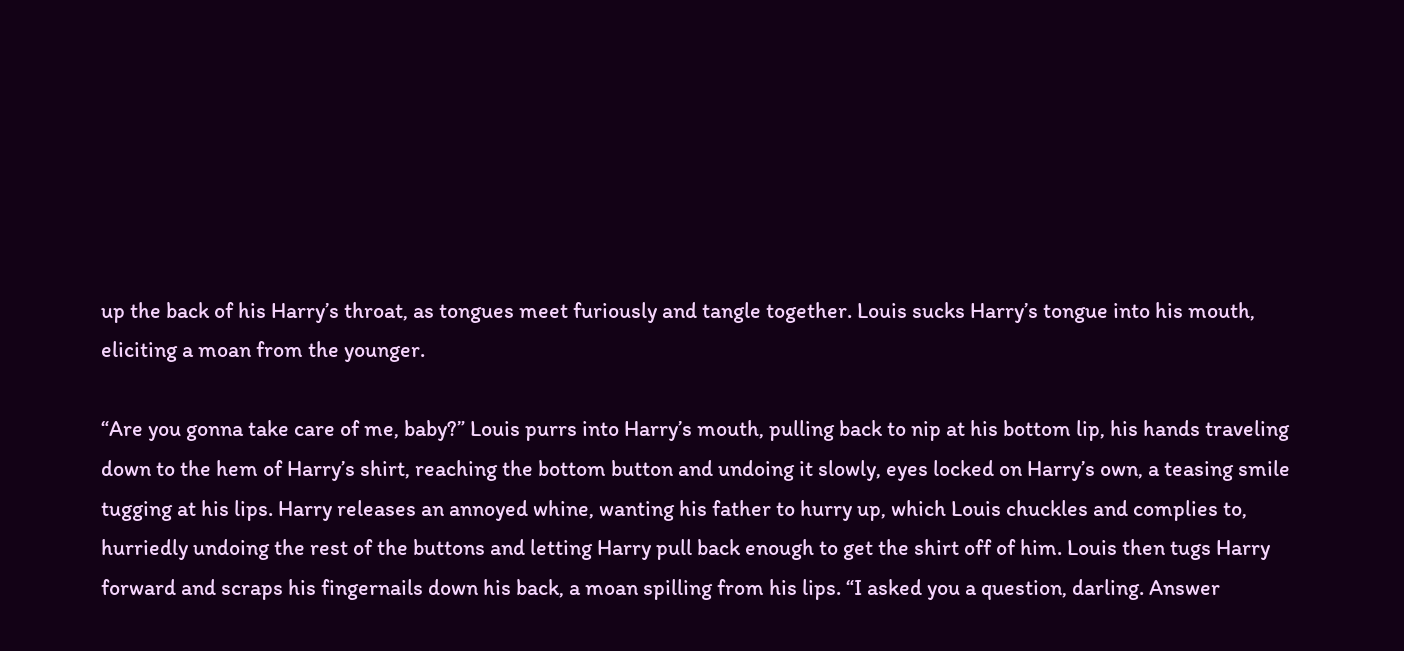up the back of his Harry’s throat, as tongues meet furiously and tangle together. Louis sucks Harry’s tongue into his mouth, eliciting a moan from the younger.

“Are you gonna take care of me, baby?” Louis purrs into Harry’s mouth, pulling back to nip at his bottom lip, his hands traveling down to the hem of Harry’s shirt, reaching the bottom button and undoing it slowly, eyes locked on Harry’s own, a teasing smile tugging at his lips. Harry releases an annoyed whine, wanting his father to hurry up, which Louis chuckles and complies to, hurriedly undoing the rest of the buttons and letting Harry pull back enough to get the shirt off of him. Louis then tugs Harry forward and scraps his fingernails down his back, a moan spilling from his lips. “I asked you a question, darling. Answer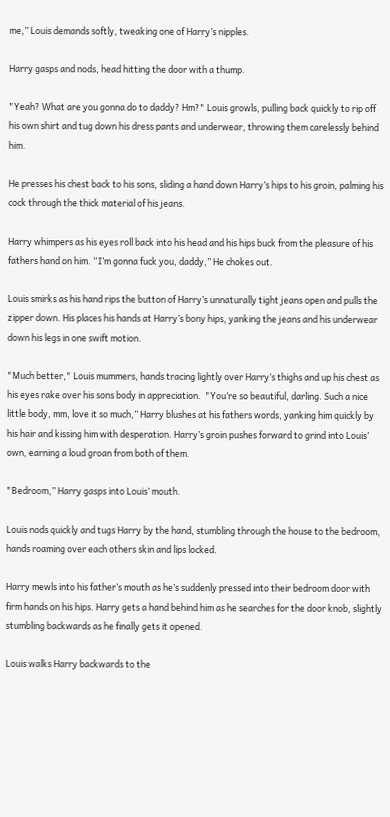me,” Louis demands softly, tweaking one of Harry’s nipples.

Harry gasps and nods, head hitting the door with a thump.

"Yeah? What are you gonna do to daddy? Hm?" Louis growls, pulling back quickly to rip off his own shirt and tug down his dress pants and underwear, throwing them carelessly behind him.

He presses his chest back to his sons, sliding a hand down Harry’s hips to his groin, palming his cock through the thick material of his jeans.

Harry whimpers as his eyes roll back into his head and his hips buck from the pleasure of his fathers hand on him. “I’m gonna fuck you, daddy,” He chokes out.

Louis smirks as his hand rips the button of Harry’s unnaturally tight jeans open and pulls the zipper down. His places his hands at Harry’s bony hips, yanking the jeans and his underwear down his legs in one swift motion.

"Much better," Louis mummers, hands tracing lightly over Harry’s thighs and up his chest as his eyes rake over his sons body in appreciation.  "You’re so beautiful, darling. Such a nice little body, mm, love it so much,” Harry blushes at his fathers words, yanking him quickly by his hair and kissing him with desperation. Harry’s groin pushes forward to grind into Louis’ own, earning a loud groan from both of them.

"Bedroom,” Harry gasps into Louis’ mouth.

Louis nods quickly and tugs Harry by the hand, stumbling through the house to the bedroom, hands roaming over each others skin and lips locked.

Harry mewls into his father’s mouth as he’s suddenly pressed into their bedroom door with firm hands on his hips. Harry gets a hand behind him as he searches for the door knob, slightly stumbling backwards as he finally gets it opened.

Louis walks Harry backwards to the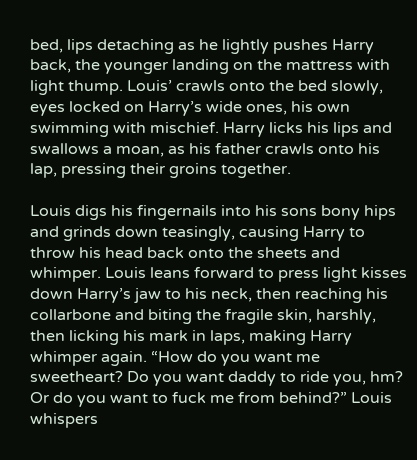bed, lips detaching as he lightly pushes Harry back, the younger landing on the mattress with light thump. Louis’ crawls onto the bed slowly, eyes locked on Harry’s wide ones, his own swimming with mischief. Harry licks his lips and swallows a moan, as his father crawls onto his lap, pressing their groins together.

Louis digs his fingernails into his sons bony hips and grinds down teasingly, causing Harry to throw his head back onto the sheets and whimper. Louis leans forward to press light kisses down Harry’s jaw to his neck, then reaching his collarbone and biting the fragile skin, harshly, then licking his mark in laps, making Harry whimper again. “How do you want me sweetheart? Do you want daddy to ride you, hm? Or do you want to fuck me from behind?” Louis whispers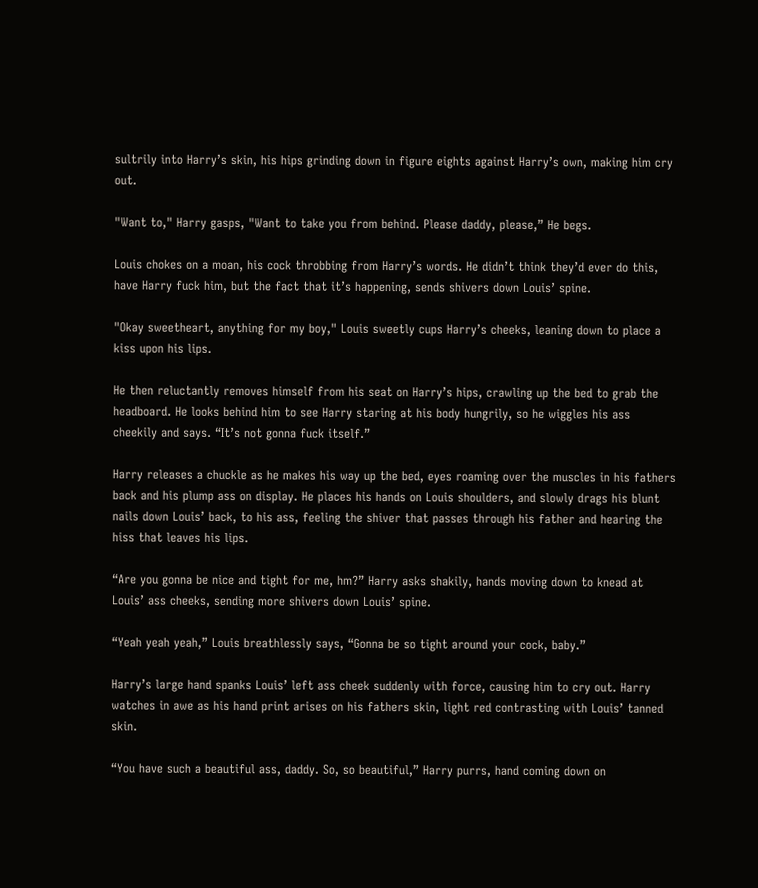sultrily into Harry’s skin, his hips grinding down in figure eights against Harry’s own, making him cry out.

"Want to," Harry gasps, "Want to take you from behind. Please daddy, please,” He begs.

Louis chokes on a moan, his cock throbbing from Harry’s words. He didn’t think they’d ever do this, have Harry fuck him, but the fact that it’s happening, sends shivers down Louis’ spine.

"Okay sweetheart, anything for my boy," Louis sweetly cups Harry’s cheeks, leaning down to place a kiss upon his lips.

He then reluctantly removes himself from his seat on Harry’s hips, crawling up the bed to grab the headboard. He looks behind him to see Harry staring at his body hungrily, so he wiggles his ass cheekily and says. “It’s not gonna fuck itself.”

Harry releases a chuckle as he makes his way up the bed, eyes roaming over the muscles in his fathers back and his plump ass on display. He places his hands on Louis shoulders, and slowly drags his blunt nails down Louis’ back, to his ass, feeling the shiver that passes through his father and hearing the hiss that leaves his lips.

“Are you gonna be nice and tight for me, hm?” Harry asks shakily, hands moving down to knead at Louis’ ass cheeks, sending more shivers down Louis’ spine.

“Yeah yeah yeah,” Louis breathlessly says, “Gonna be so tight around your cock, baby.”

Harry’s large hand spanks Louis’ left ass cheek suddenly with force, causing him to cry out. Harry watches in awe as his hand print arises on his fathers skin, light red contrasting with Louis’ tanned skin.

“You have such a beautiful ass, daddy. So, so beautiful,” Harry purrs, hand coming down on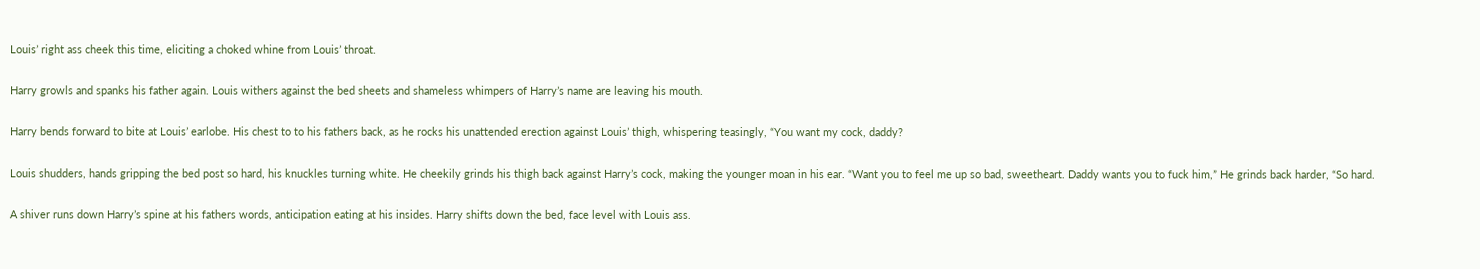Louis’ right ass cheek this time, eliciting a choked whine from Louis’ throat.

Harry growls and spanks his father again. Louis withers against the bed sheets and shameless whimpers of Harry’s name are leaving his mouth.

Harry bends forward to bite at Louis’ earlobe. His chest to to his fathers back, as he rocks his unattended erection against Louis’ thigh, whispering teasingly, “You want my cock, daddy?

Louis shudders, hands gripping the bed post so hard, his knuckles turning white. He cheekily grinds his thigh back against Harry’s cock, making the younger moan in his ear. “Want you to feel me up so bad, sweetheart. Daddy wants you to fuck him,” He grinds back harder, “So hard.

A shiver runs down Harry’s spine at his fathers words, anticipation eating at his insides. Harry shifts down the bed, face level with Louis ass.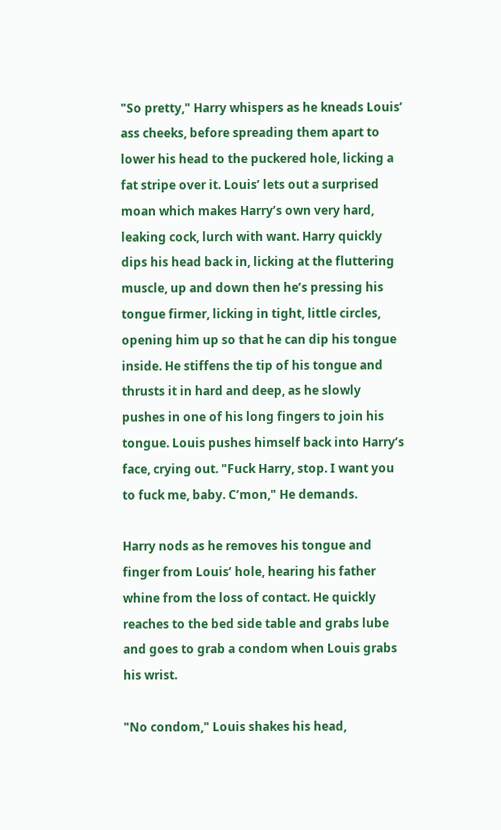"So pretty," Harry whispers as he kneads Louis’ ass cheeks, before spreading them apart to lower his head to the puckered hole, licking a fat stripe over it. Louis’ lets out a surprised moan which makes Harry’s own very hard, leaking cock, lurch with want. Harry quickly dips his head back in, licking at the fluttering muscle, up and down then he’s pressing his tongue firmer, licking in tight, little circles, opening him up so that he can dip his tongue inside. He stiffens the tip of his tongue and thrusts it in hard and deep, as he slowly pushes in one of his long fingers to join his tongue. Louis pushes himself back into Harry’s face, crying out. "Fuck Harry, stop. I want you to fuck me, baby. C’mon," He demands.

Harry nods as he removes his tongue and finger from Louis’ hole, hearing his father whine from the loss of contact. He quickly reaches to the bed side table and grabs lube and goes to grab a condom when Louis grabs his wrist.

"No condom," Louis shakes his head,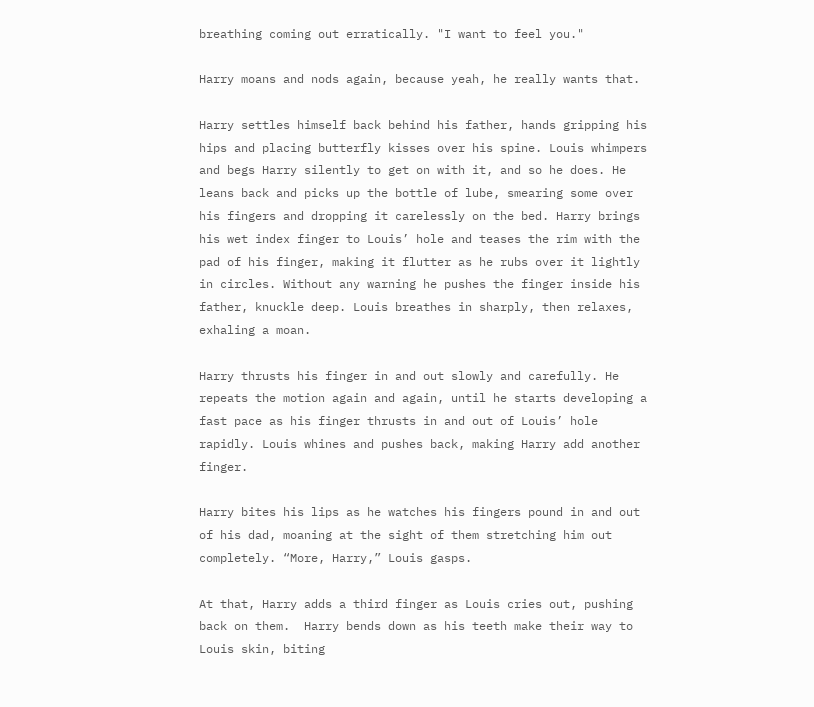breathing coming out erratically. "I want to feel you."

Harry moans and nods again, because yeah, he really wants that.

Harry settles himself back behind his father, hands gripping his hips and placing butterfly kisses over his spine. Louis whimpers and begs Harry silently to get on with it, and so he does. He leans back and picks up the bottle of lube, smearing some over his fingers and dropping it carelessly on the bed. Harry brings his wet index finger to Louis’ hole and teases the rim with the pad of his finger, making it flutter as he rubs over it lightly in circles. Without any warning he pushes the finger inside his father, knuckle deep. Louis breathes in sharply, then relaxes, exhaling a moan.

Harry thrusts his finger in and out slowly and carefully. He repeats the motion again and again, until he starts developing a fast pace as his finger thrusts in and out of Louis’ hole rapidly. Louis whines and pushes back, making Harry add another finger.

Harry bites his lips as he watches his fingers pound in and out of his dad, moaning at the sight of them stretching him out completely. “More, Harry,” Louis gasps.

At that, Harry adds a third finger as Louis cries out, pushing back on them.  Harry bends down as his teeth make their way to Louis skin, biting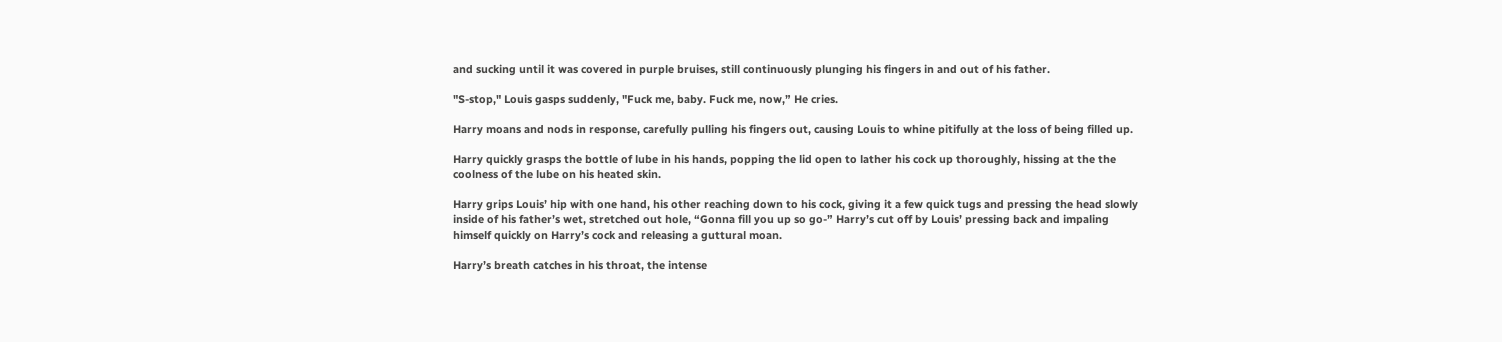and sucking until it was covered in purple bruises, still continuously plunging his fingers in and out of his father.

"S-stop," Louis gasps suddenly, "Fuck me, baby. Fuck me, now,” He cries.

Harry moans and nods in response, carefully pulling his fingers out, causing Louis to whine pitifully at the loss of being filled up.

Harry quickly grasps the bottle of lube in his hands, popping the lid open to lather his cock up thoroughly, hissing at the the coolness of the lube on his heated skin.

Harry grips Louis’ hip with one hand, his other reaching down to his cock, giving it a few quick tugs and pressing the head slowly inside of his father’s wet, stretched out hole, “Gonna fill you up so go-” Harry’s cut off by Louis’ pressing back and impaling himself quickly on Harry’s cock and releasing a guttural moan.

Harry’s breath catches in his throat, the intense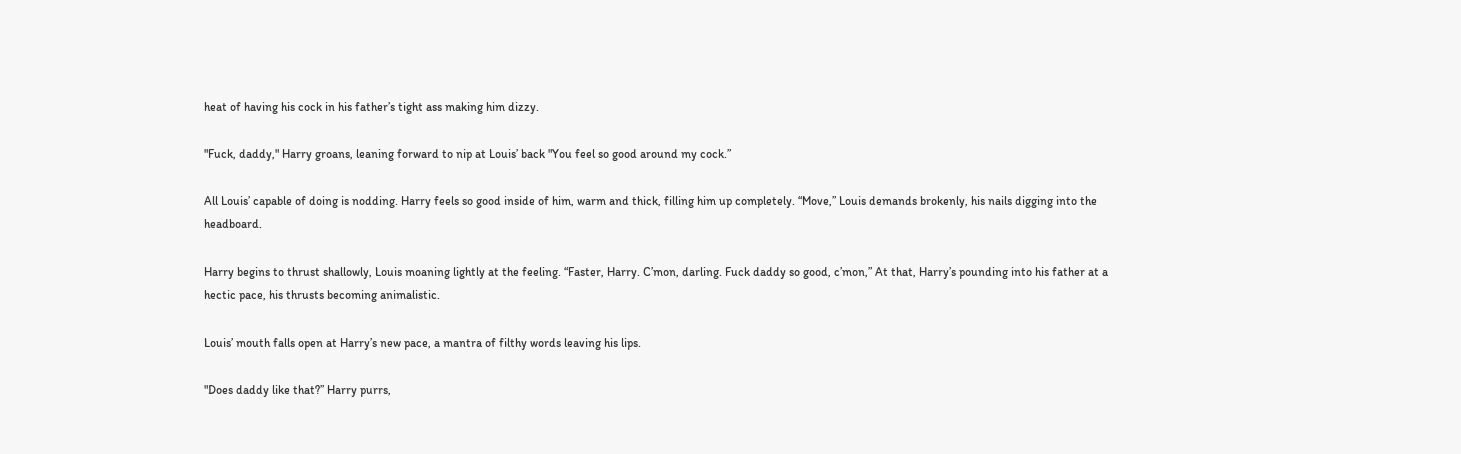heat of having his cock in his father’s tight ass making him dizzy.

"Fuck, daddy," Harry groans, leaning forward to nip at Louis’ back "You feel so good around my cock.”

All Louis’ capable of doing is nodding. Harry feels so good inside of him, warm and thick, filling him up completely. “Move,” Louis demands brokenly, his nails digging into the headboard.

Harry begins to thrust shallowly, Louis moaning lightly at the feeling. “Faster, Harry. C’mon, darling. Fuck daddy so good, c’mon,” At that, Harry’s pounding into his father at a hectic pace, his thrusts becoming animalistic.

Louis’ mouth falls open at Harry’s new pace, a mantra of filthy words leaving his lips.

"Does daddy like that?” Harry purrs,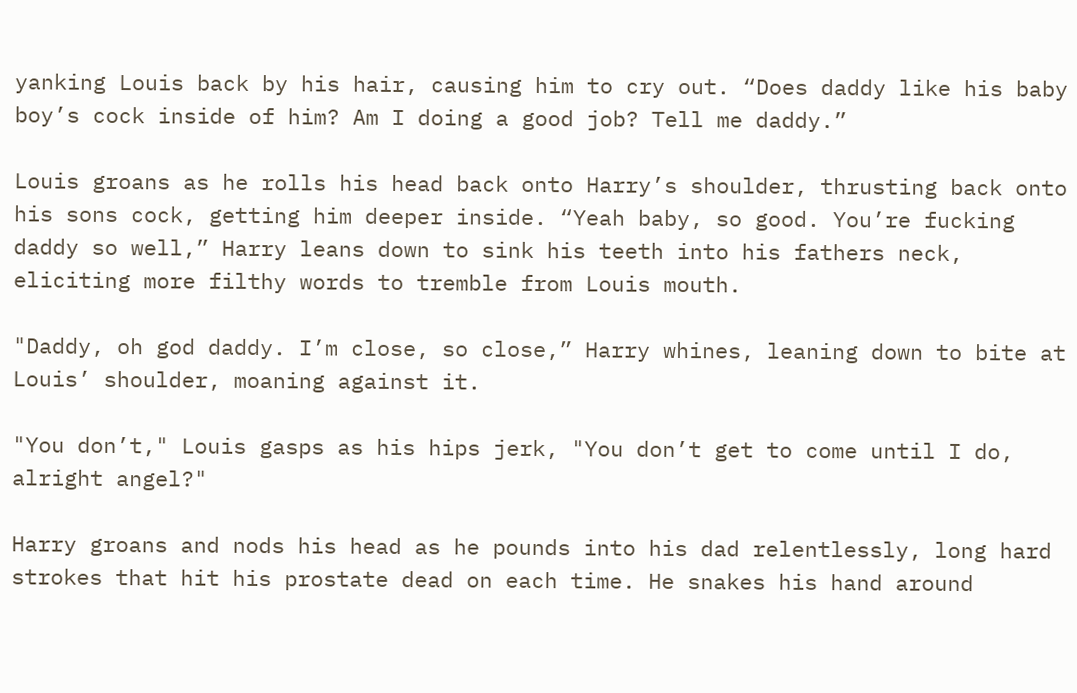yanking Louis back by his hair, causing him to cry out. “Does daddy like his baby boy’s cock inside of him? Am I doing a good job? Tell me daddy.”

Louis groans as he rolls his head back onto Harry’s shoulder, thrusting back onto his sons cock, getting him deeper inside. “Yeah baby, so good. You’re fucking daddy so well,” Harry leans down to sink his teeth into his fathers neck, eliciting more filthy words to tremble from Louis mouth.

"Daddy, oh god daddy. I’m close, so close,” Harry whines, leaning down to bite at Louis’ shoulder, moaning against it.

"You don’t," Louis gasps as his hips jerk, "You don’t get to come until I do, alright angel?"

Harry groans and nods his head as he pounds into his dad relentlessly, long hard strokes that hit his prostate dead on each time. He snakes his hand around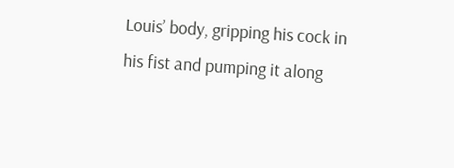Louis’ body, gripping his cock in his fist and pumping it along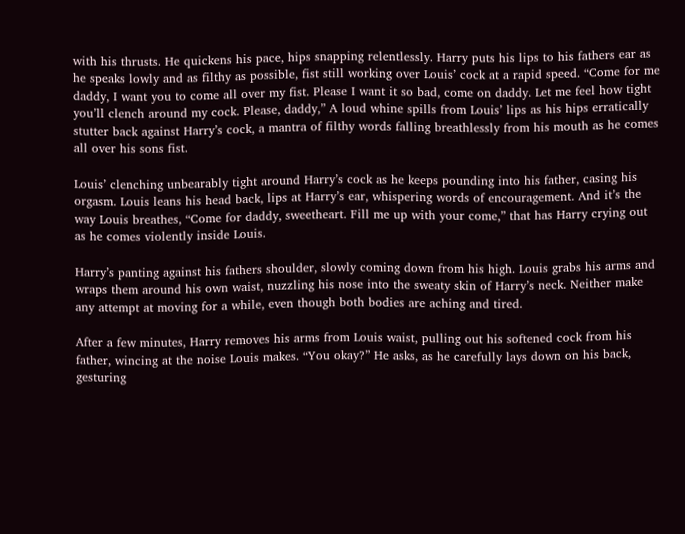with his thrusts. He quickens his pace, hips snapping relentlessly. Harry puts his lips to his fathers ear as he speaks lowly and as filthy as possible, fist still working over Louis’ cock at a rapid speed. “Come for me daddy, I want you to come all over my fist. Please I want it so bad, come on daddy. Let me feel how tight you’ll clench around my cock. Please, daddy,” A loud whine spills from Louis’ lips as his hips erratically stutter back against Harry’s cock, a mantra of filthy words falling breathlessly from his mouth as he comes all over his sons fist.

Louis’ clenching unbearably tight around Harry’s cock as he keeps pounding into his father, casing his orgasm. Louis leans his head back, lips at Harry’s ear, whispering words of encouragement. And it’s the way Louis breathes, “Come for daddy, sweetheart. Fill me up with your come,” that has Harry crying out as he comes violently inside Louis.

Harry’s panting against his fathers shoulder, slowly coming down from his high. Louis grabs his arms and wraps them around his own waist, nuzzling his nose into the sweaty skin of Harry’s neck. Neither make any attempt at moving for a while, even though both bodies are aching and tired.

After a few minutes, Harry removes his arms from Louis waist, pulling out his softened cock from his father, wincing at the noise Louis makes. “You okay?” He asks, as he carefully lays down on his back, gesturing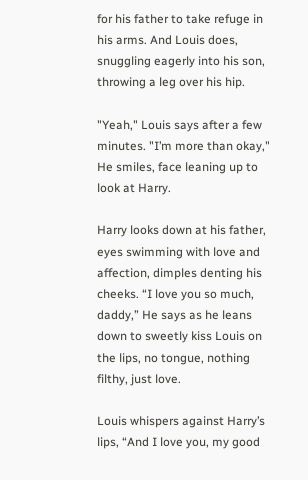for his father to take refuge in his arms. And Louis does, snuggling eagerly into his son, throwing a leg over his hip.

"Yeah," Louis says after a few minutes. "I’m more than okay," He smiles, face leaning up to look at Harry.

Harry looks down at his father, eyes swimming with love and affection, dimples denting his cheeks. “I love you so much, daddy,” He says as he leans down to sweetly kiss Louis on the lips, no tongue, nothing filthy, just love.

Louis whispers against Harry’s lips, “And I love you, my good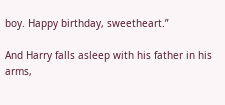boy. Happy birthday, sweetheart.”

And Harry falls asleep with his father in his arms,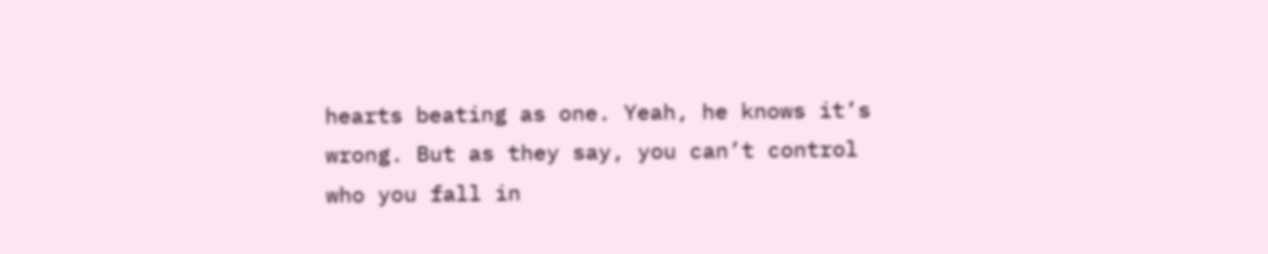hearts beating as one. Yeah, he knows it’s wrong. But as they say, you can’t control who you fall in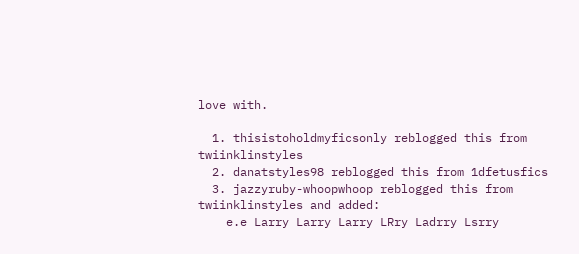love with.

  1. thisistoholdmyficsonly reblogged this from twiinklinstyles
  2. danatstyles98 reblogged this from 1dfetusfics
  3. jazzyruby-whoopwhoop reblogged this from twiinklinstyles and added:
    e.e Larry Larry Larry LRry Ladrry Lsrry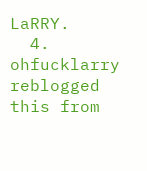LaRRY.
  4. ohfucklarry reblogged this from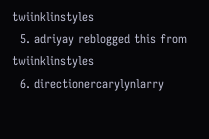twiinklinstyles
  5. adriyay reblogged this from twiinklinstyles
  6. directionercarylynlarry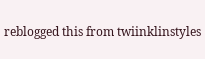reblogged this from twiinklinstyles